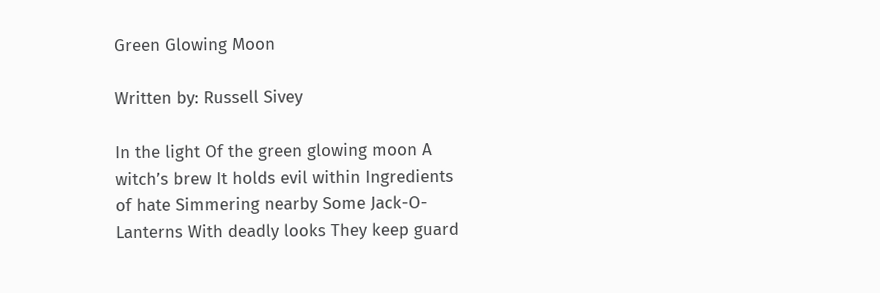Green Glowing Moon

Written by: Russell Sivey

In the light Of the green glowing moon A witch’s brew It holds evil within Ingredients of hate Simmering nearby Some Jack-O-Lanterns With deadly looks They keep guard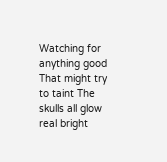Watching for anything good That might try to taint The skulls all glow real bright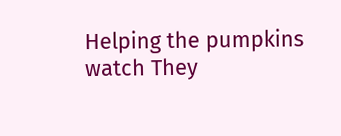Helping the pumpkins watch They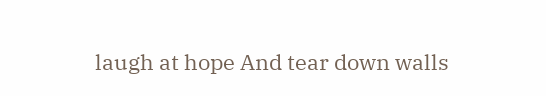laugh at hope And tear down walls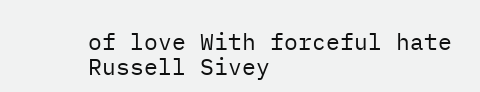of love With forceful hate
Russell Sivey